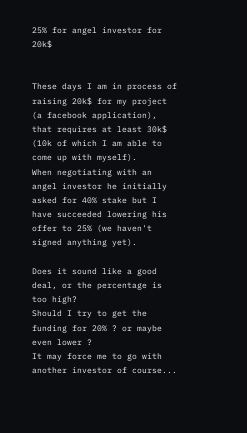25% for angel investor for 20k$


These days I am in process of raising 20k$ for my project (a facebook application), that requires at least 30k$ (10k of which I am able to come up with myself).
When negotiating with an angel investor he initially asked for 40% stake but I have succeeded lowering his offer to 25% (we haven't signed anything yet).

Does it sound like a good deal, or the percentage is too high?
Should I try to get the funding for 20% ? or maybe even lower ?
It may force me to go with another investor of course...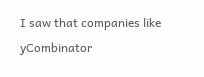I saw that companies like yCombinator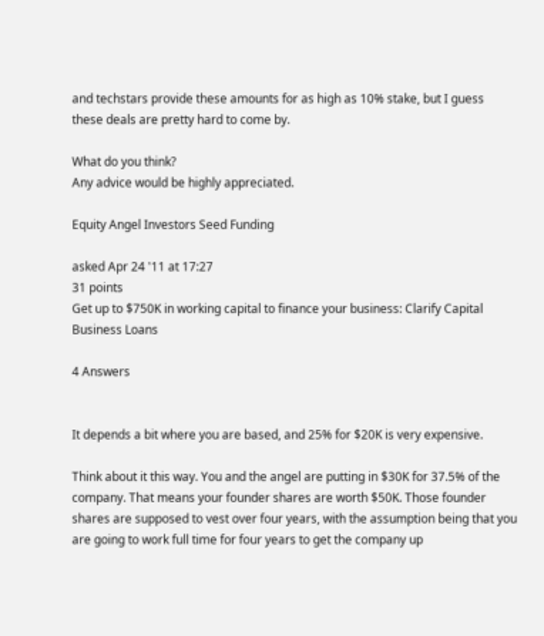and techstars provide these amounts for as high as 10% stake, but I guess these deals are pretty hard to come by.

What do you think?
Any advice would be highly appreciated.

Equity Angel Investors Seed Funding

asked Apr 24 '11 at 17:27
31 points
Get up to $750K in working capital to finance your business: Clarify Capital Business Loans

4 Answers


It depends a bit where you are based, and 25% for $20K is very expensive.

Think about it this way. You and the angel are putting in $30K for 37.5% of the company. That means your founder shares are worth $50K. Those founder shares are supposed to vest over four years, with the assumption being that you are going to work full time for four years to get the company up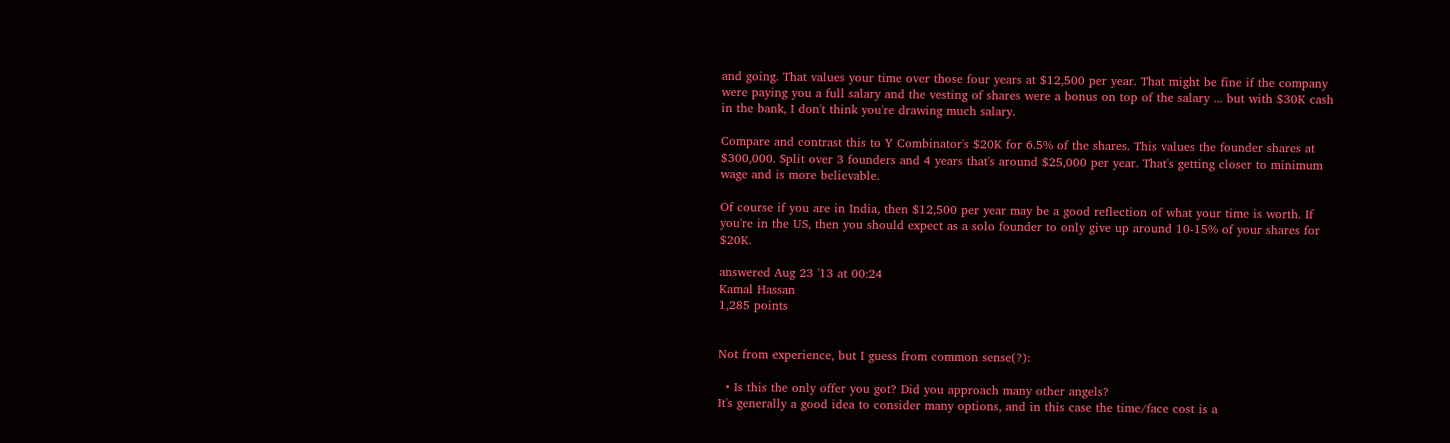and going. That values your time over those four years at $12,500 per year. That might be fine if the company were paying you a full salary and the vesting of shares were a bonus on top of the salary ... but with $30K cash in the bank, I don't think you're drawing much salary.

Compare and contrast this to Y Combinator's $20K for 6.5% of the shares. This values the founder shares at $300,000. Split over 3 founders and 4 years that's around $25,000 per year. That's getting closer to minimum wage and is more believable.

Of course if you are in India, then $12,500 per year may be a good reflection of what your time is worth. If you're in the US, then you should expect as a solo founder to only give up around 10-15% of your shares for $20K.

answered Aug 23 '13 at 00:24
Kamal Hassan
1,285 points


Not from experience, but I guess from common sense(?):

  • Is this the only offer you got? Did you approach many other angels?
It's generally a good idea to consider many options, and in this case the time/face cost is a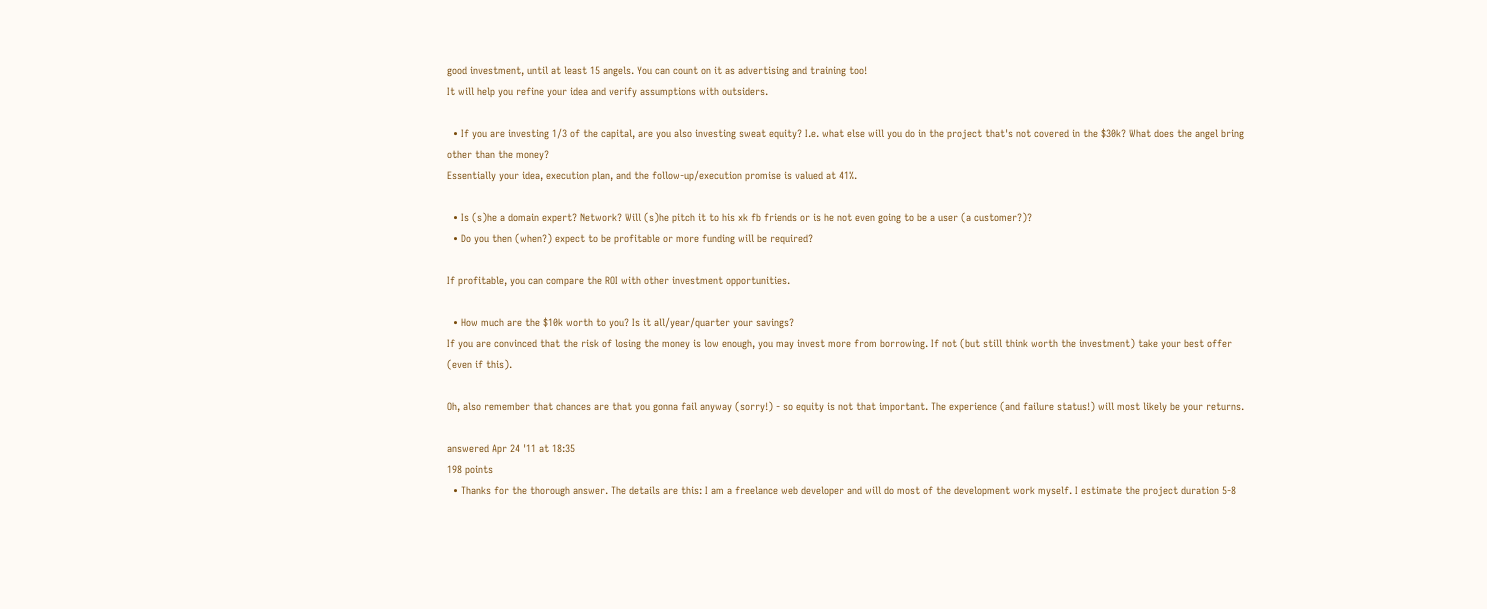good investment, until at least 15 angels. You can count on it as advertising and training too!
It will help you refine your idea and verify assumptions with outsiders.

  • If you are investing 1/3 of the capital, are you also investing sweat equity? I.e. what else will you do in the project that's not covered in the $30k? What does the angel bring other than the money?
Essentially your idea, execution plan, and the follow-up/execution promise is valued at 41%.

  • Is (s)he a domain expert? Network? Will (s)he pitch it to his xk fb friends or is he not even going to be a user (a customer?)?
  • Do you then (when?) expect to be profitable or more funding will be required?

If profitable, you can compare the ROI with other investment opportunities.

  • How much are the $10k worth to you? Is it all/year/quarter your savings?
If you are convinced that the risk of losing the money is low enough, you may invest more from borrowing. If not (but still think worth the investment) take your best offer (even if this).

Oh, also remember that chances are that you gonna fail anyway (sorry!) - so equity is not that important. The experience (and failure status!) will most likely be your returns.

answered Apr 24 '11 at 18:35
198 points
  • Thanks for the thorough answer. The details are this: I am a freelance web developer and will do most of the development work myself. I estimate the project duration 5-8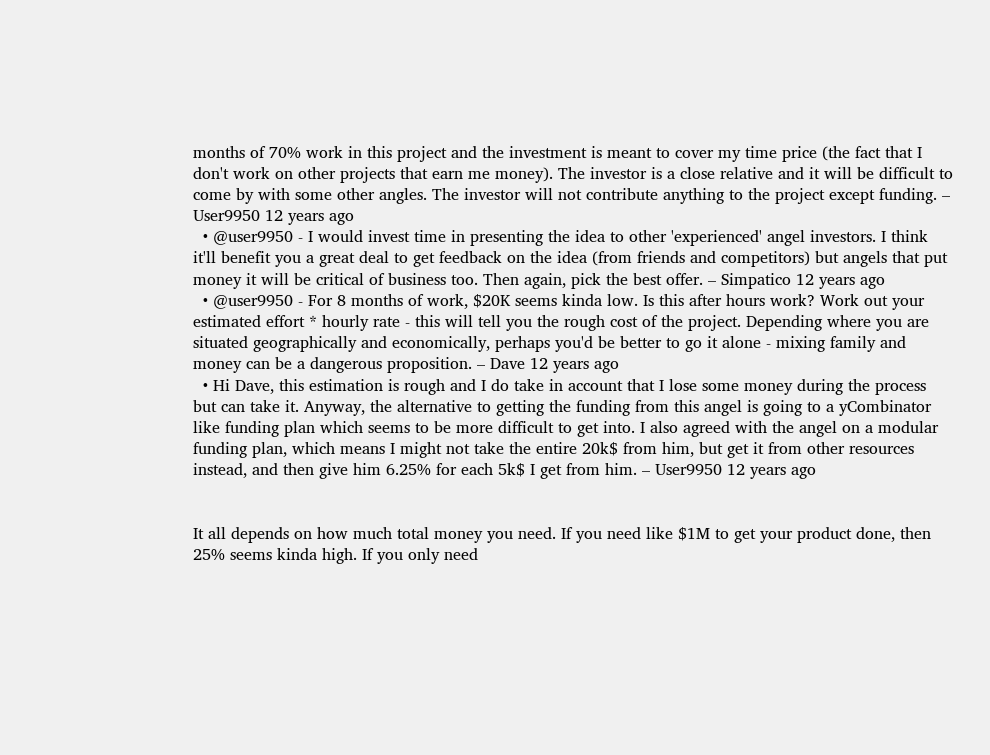months of 70% work in this project and the investment is meant to cover my time price (the fact that I don't work on other projects that earn me money). The investor is a close relative and it will be difficult to come by with some other angles. The investor will not contribute anything to the project except funding. – User9950 12 years ago
  • @user9950 - I would invest time in presenting the idea to other 'experienced' angel investors. I think it'll benefit you a great deal to get feedback on the idea (from friends and competitors) but angels that put money it will be critical of business too. Then again, pick the best offer. – Simpatico 12 years ago
  • @user9950 - For 8 months of work, $20K seems kinda low. Is this after hours work? Work out your estimated effort * hourly rate - this will tell you the rough cost of the project. Depending where you are situated geographically and economically, perhaps you'd be better to go it alone - mixing family and money can be a dangerous proposition. – Dave 12 years ago
  • Hi Dave, this estimation is rough and I do take in account that I lose some money during the process but can take it. Anyway, the alternative to getting the funding from this angel is going to a yCombinator like funding plan which seems to be more difficult to get into. I also agreed with the angel on a modular funding plan, which means I might not take the entire 20k$ from him, but get it from other resources instead, and then give him 6.25% for each 5k$ I get from him. – User9950 12 years ago


It all depends on how much total money you need. If you need like $1M to get your product done, then 25% seems kinda high. If you only need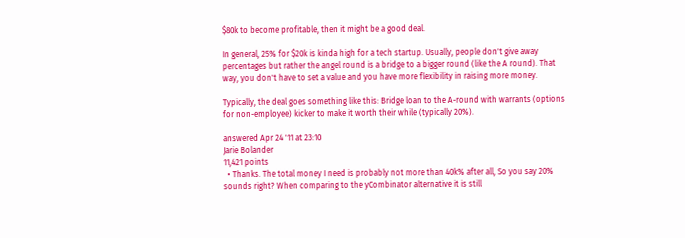$80k to become profitable, then it might be a good deal.

In general, 25% for $20k is kinda high for a tech startup. Usually, people don't give away percentages but rather the angel round is a bridge to a bigger round (like the A round). That way, you don't have to set a value and you have more flexibility in raising more money.

Typically, the deal goes something like this: Bridge loan to the A-round with warrants (options for non-employee) kicker to make it worth their while (typically 20%).

answered Apr 24 '11 at 23:10
Jarie Bolander
11,421 points
  • Thanks. The total money I need is probably not more than 40k% after all, So you say 20% sounds right? When comparing to the yCombinator alternative it is still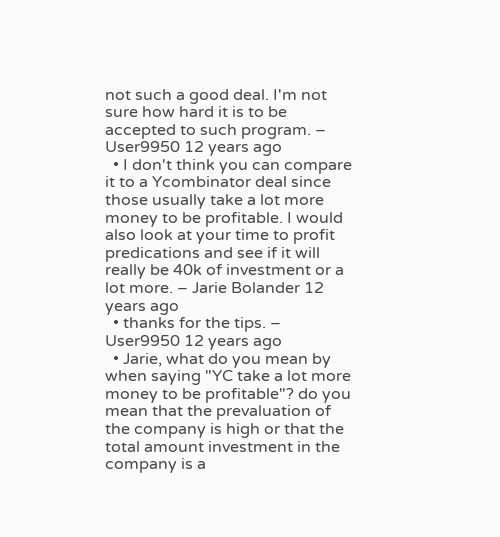not such a good deal. I'm not sure how hard it is to be accepted to such program. – User9950 12 years ago
  • I don't think you can compare it to a Ycombinator deal since those usually take a lot more money to be profitable. I would also look at your time to profit predications and see if it will really be 40k of investment or a lot more. – Jarie Bolander 12 years ago
  • thanks for the tips. – User9950 12 years ago
  • Jarie, what do you mean by when saying "YC take a lot more money to be profitable"? do you mean that the prevaluation of the company is high or that the total amount investment in the company is a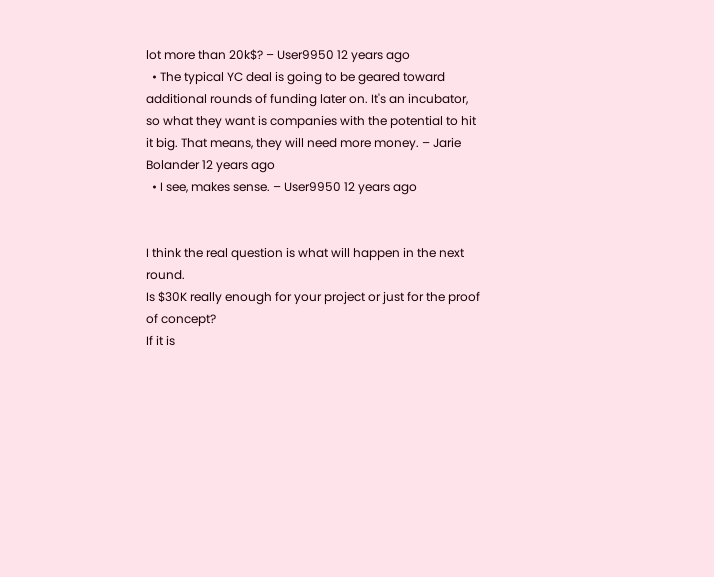lot more than 20k$? – User9950 12 years ago
  • The typical YC deal is going to be geared toward additional rounds of funding later on. It's an incubator, so what they want is companies with the potential to hit it big. That means, they will need more money. – Jarie Bolander 12 years ago
  • I see, makes sense. – User9950 12 years ago


I think the real question is what will happen in the next round.
Is $30K really enough for your project or just for the proof of concept?
If it is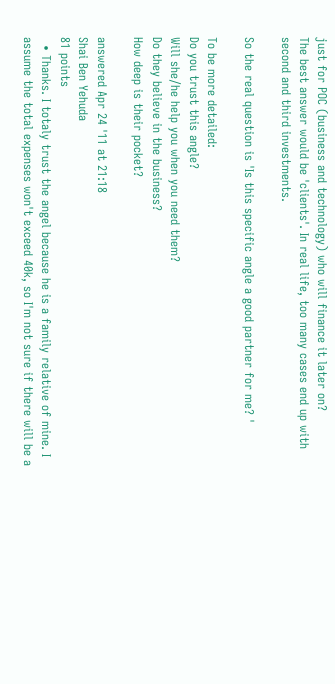just for POC (business and technology) who will finance it later on?
The best answer would be 'clients'. In real life, too many cases end up with second and third investments.

So the real question is 'Is this specific angle a good partner for me? '

To be more detailed:
Do you trust this angle?
Will she/he help you when you need them?
Do they believe in the business?
How deep is their pocket?

answered Apr 24 '11 at 21:18
Shai Ben Yehuda
81 points
  • Thanks. I totaly trust the angel because he is a family relative of mine. I assume the total expenses won't exceed 40k, so I'm not sure if there will be a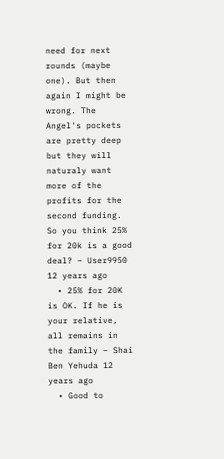need for next rounds (maybe one). But then again I might be wrong. The Angel's pockets are pretty deep but they will naturaly want more of the profits for the second funding. So you think 25% for 20k is a good deal? – User9950 12 years ago
  • 25% for 20K is OK. If he is your relative, all remains in the family – Shai Ben Yehuda 12 years ago
  • Good to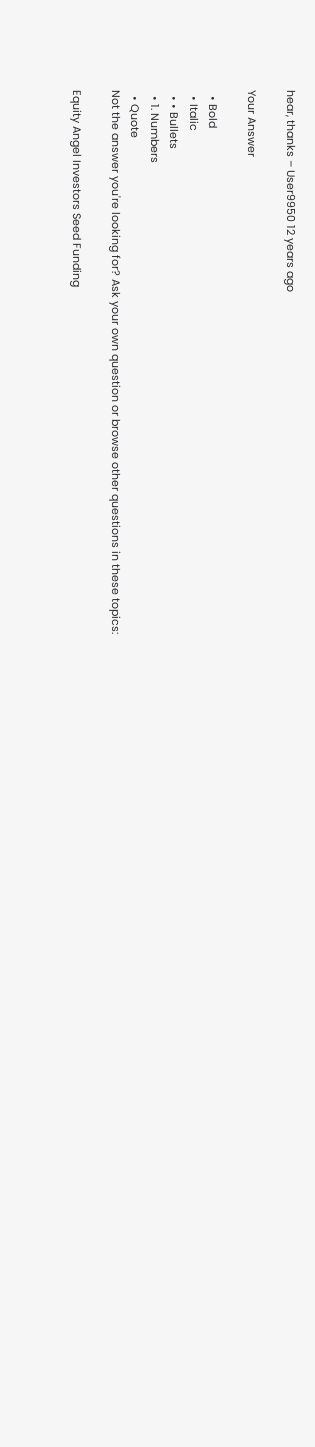hear, thanks – User9950 12 years ago

Your Answer

  • Bold
  • Italic
  • • Bullets
  • 1. Numbers
  • Quote
Not the answer you're looking for? Ask your own question or browse other questions in these topics:

Equity Angel Investors Seed Funding